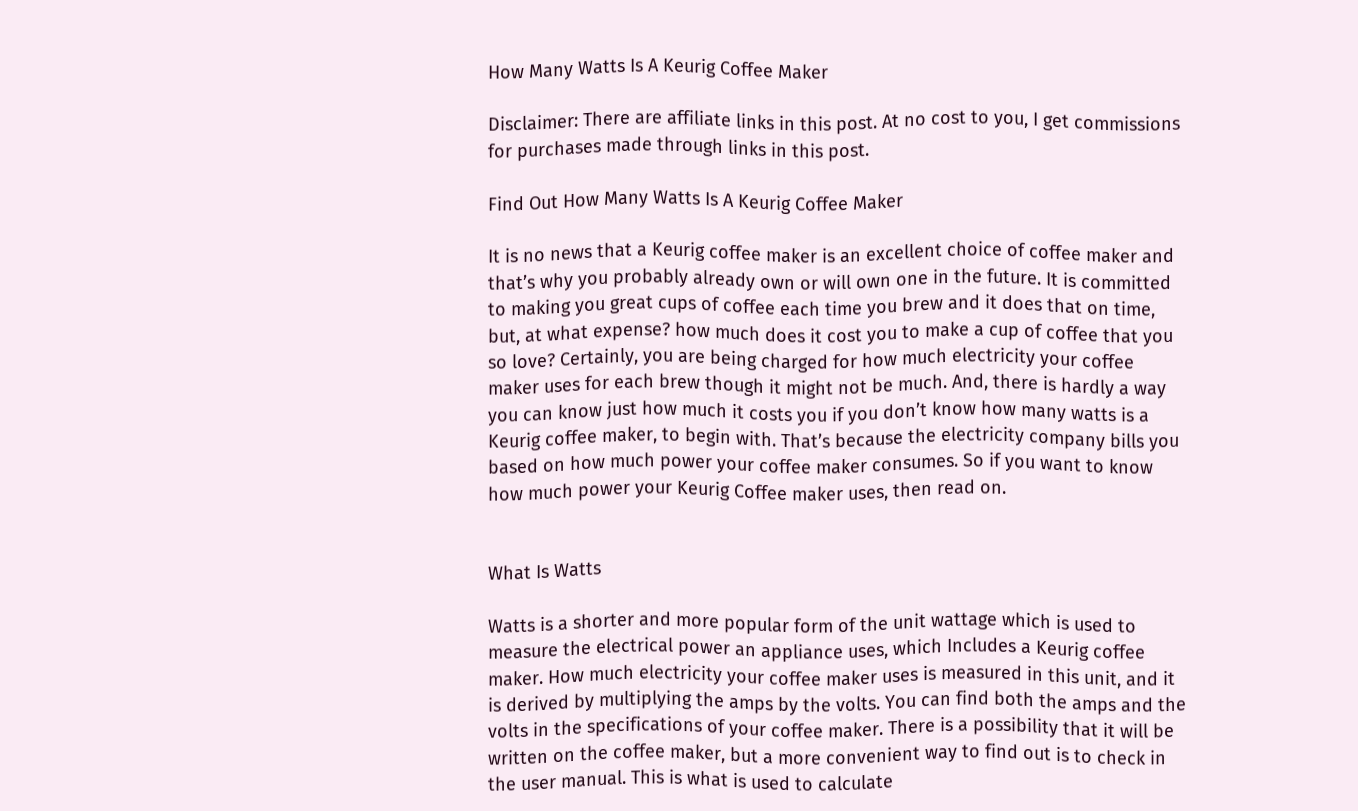How Many Watts Is A Keurig Coffee Maker

Disclaimer: There are affiliate links in this post. At no cost to you, I get commissions for purchases made through links in this post.

Find Out How Many Watts Is A Keurig Coffee Maker

It is no news that a Keurig coffee maker is an excellent choice of coffee maker and that’s why you probably already own or will own one in the future. It is committed to making you great cups of coffee each time you brew and it does that on time, but, at what expense? how much does it cost you to make a cup of coffee that you so love? Certainly, you are being charged for how much electricity your coffee maker uses for each brew though it might not be much. And, there is hardly a way you can know just how much it costs you if you don’t know how many watts is a Keurig coffee maker, to begin with. That’s because the electricity company bills you based on how much power your coffee maker consumes. So if you want to know how much power your Keurig Coffee maker uses, then read on.


What Is Watts

Watts is a shorter and more popular form of the unit wattage which is used to measure the electrical power an appliance uses, which Includes a Keurig coffee maker. How much electricity your coffee maker uses is measured in this unit, and it is derived by multiplying the amps by the volts. You can find both the amps and the volts in the specifications of your coffee maker. There is a possibility that it will be written on the coffee maker, but a more convenient way to find out is to check in the user manual. This is what is used to calculate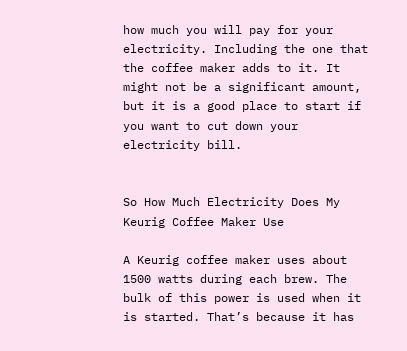how much you will pay for your electricity. Including the one that the coffee maker adds to it. It might not be a significant amount, but it is a good place to start if you want to cut down your electricity bill.


So How Much Electricity Does My Keurig Coffee Maker Use

A Keurig coffee maker uses about 1500 watts during each brew. The bulk of this power is used when it is started. That’s because it has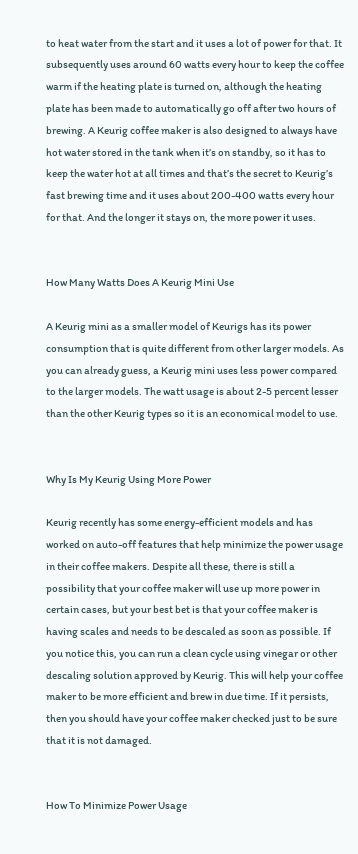to heat water from the start and it uses a lot of power for that. It subsequently uses around 60 watts every hour to keep the coffee warm if the heating plate is turned on, although the heating plate has been made to automatically go off after two hours of brewing. A Keurig coffee maker is also designed to always have hot water stored in the tank when it’s on standby, so it has to keep the water hot at all times and that’s the secret to Keurig’s fast brewing time and it uses about 200-400 watts every hour for that. And the longer it stays on, the more power it uses.


How Many Watts Does A Keurig Mini Use

A Keurig mini as a smaller model of Keurigs has its power consumption that is quite different from other larger models. As you can already guess, a Keurig mini uses less power compared to the larger models. The watt usage is about 2-5 percent lesser than the other Keurig types so it is an economical model to use.


Why Is My Keurig Using More Power

Keurig recently has some energy-efficient models and has worked on auto-off features that help minimize the power usage in their coffee makers. Despite all these, there is still a possibility that your coffee maker will use up more power in certain cases, but your best bet is that your coffee maker is having scales and needs to be descaled as soon as possible. If you notice this, you can run a clean cycle using vinegar or other descaling solution approved by Keurig. This will help your coffee maker to be more efficient and brew in due time. If it persists, then you should have your coffee maker checked just to be sure that it is not damaged.


How To Minimize Power Usage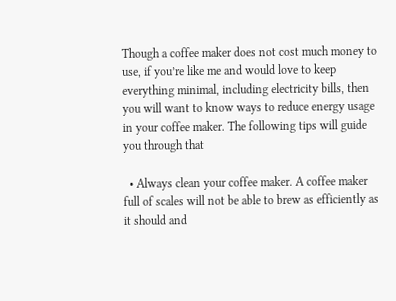Though a coffee maker does not cost much money to use, if you’re like me and would love to keep everything minimal, including electricity bills, then you will want to know ways to reduce energy usage in your coffee maker. The following tips will guide you through that

  • Always clean your coffee maker. A coffee maker full of scales will not be able to brew as efficiently as it should and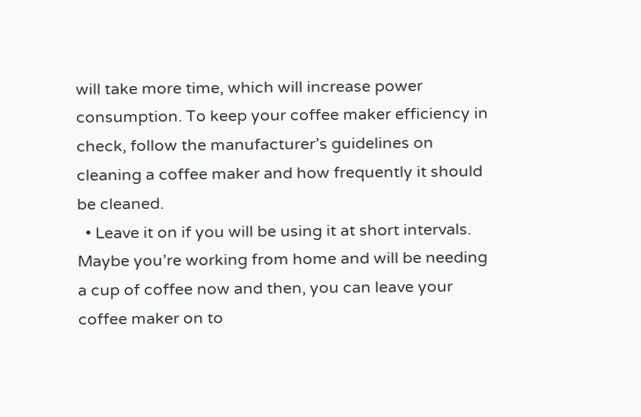will take more time, which will increase power consumption. To keep your coffee maker efficiency in check, follow the manufacturer’s guidelines on cleaning a coffee maker and how frequently it should be cleaned.
  • Leave it on if you will be using it at short intervals. Maybe you’re working from home and will be needing a cup of coffee now and then, you can leave your coffee maker on to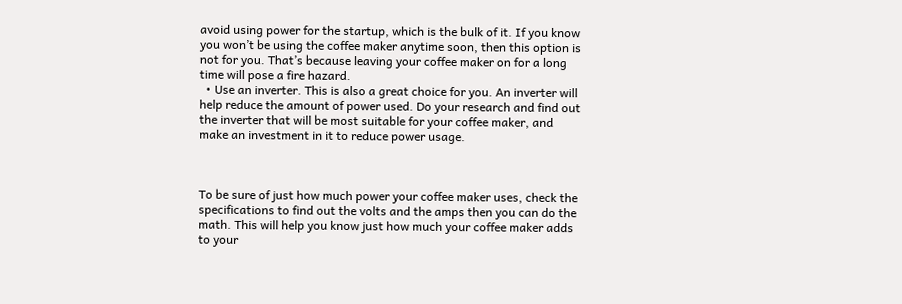avoid using power for the startup, which is the bulk of it. If you know you won’t be using the coffee maker anytime soon, then this option is not for you. That’s because leaving your coffee maker on for a long time will pose a fire hazard.
  • Use an inverter. This is also a great choice for you. An inverter will help reduce the amount of power used. Do your research and find out the inverter that will be most suitable for your coffee maker, and make an investment in it to reduce power usage.



To be sure of just how much power your coffee maker uses, check the specifications to find out the volts and the amps then you can do the math. This will help you know just how much your coffee maker adds to your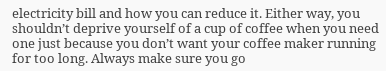electricity bill and how you can reduce it. Either way, you shouldn’t deprive yourself of a cup of coffee when you need one just because you don’t want your coffee maker running for too long. Always make sure you go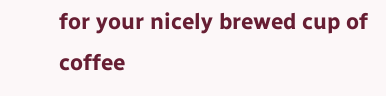for your nicely brewed cup of coffee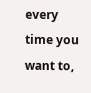every time you want to,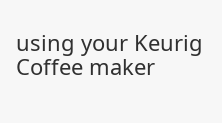using your Keurig Coffee maker